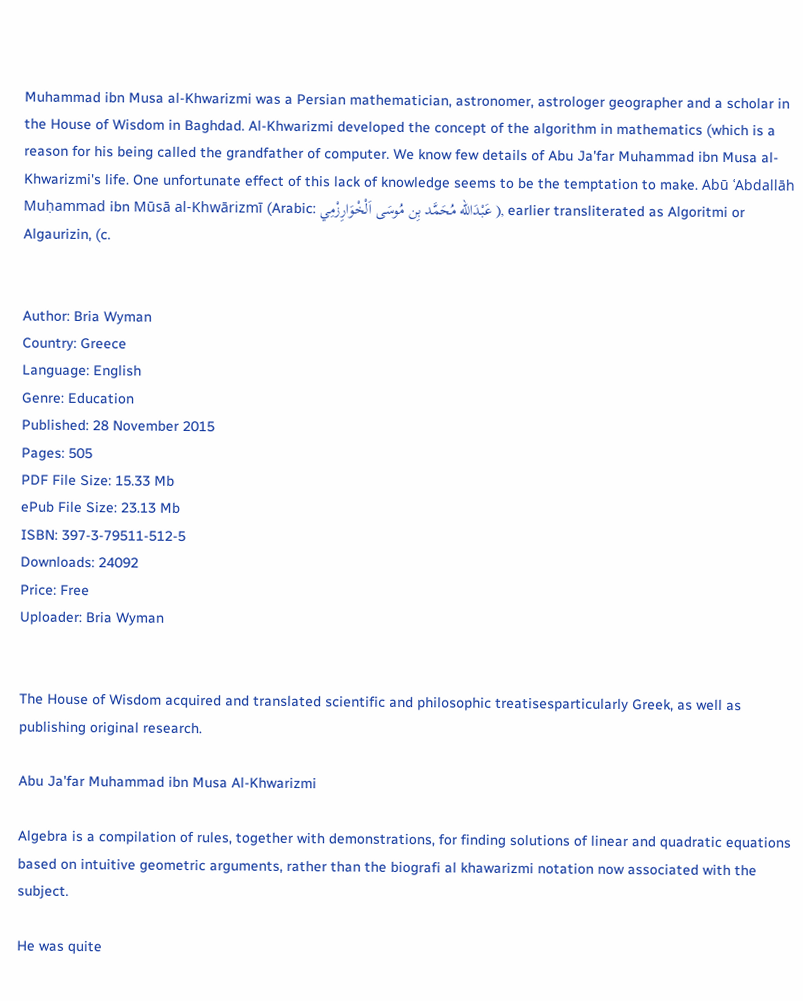Muhammad ibn Musa al-Khwarizmi was a Persian mathematician, astronomer, astrologer geographer and a scholar in the House of Wisdom in Baghdad. Al-Khwarizmi developed the concept of the algorithm in mathematics (which is a reason for his being called the grandfather of computer. We know few details of Abu Ja'far Muhammad ibn Musa al-Khwarizmi's life. One unfortunate effect of this lack of knowledge seems to be the temptation to make. Abū ʿAbdallāh Muḥammad ibn Mūsā al-Khwārizmī (Arabic: عَبْدَالله مُحَمَّد بِن مُوسَى اَلْخْوَارِزْمِي ), earlier transliterated as Algoritmi or Algaurizin, (c.


Author: Bria Wyman
Country: Greece
Language: English
Genre: Education
Published: 28 November 2015
Pages: 505
PDF File Size: 15.33 Mb
ePub File Size: 23.13 Mb
ISBN: 397-3-79511-512-5
Downloads: 24092
Price: Free
Uploader: Bria Wyman


The House of Wisdom acquired and translated scientific and philosophic treatisesparticularly Greek, as well as publishing original research.

Abu Ja'far Muhammad ibn Musa Al-Khwarizmi

Algebra is a compilation of rules, together with demonstrations, for finding solutions of linear and quadratic equations based on intuitive geometric arguments, rather than the biografi al khawarizmi notation now associated with the subject.

He was quite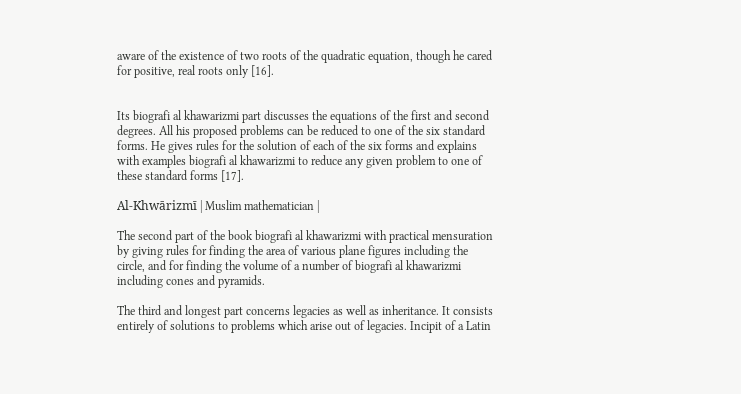aware of the existence of two roots of the quadratic equation, though he cared for positive, real roots only [16].


Its biografi al khawarizmi part discusses the equations of the first and second degrees. All his proposed problems can be reduced to one of the six standard forms. He gives rules for the solution of each of the six forms and explains with examples biografi al khawarizmi to reduce any given problem to one of these standard forms [17].

Al-Khwārizmī | Muslim mathematician |

The second part of the book biografi al khawarizmi with practical mensuration by giving rules for finding the area of various plane figures including the circle, and for finding the volume of a number of biografi al khawarizmi including cones and pyramids.

The third and longest part concerns legacies as well as inheritance. It consists entirely of solutions to problems which arise out of legacies. Incipit of a Latin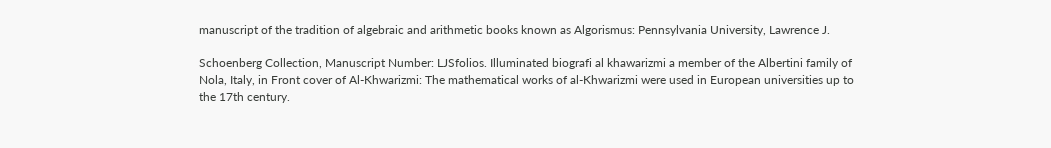manuscript of the tradition of algebraic and arithmetic books known as Algorismus: Pennsylvania University, Lawrence J.

Schoenberg Collection, Manuscript Number: LJSfolios. Illuminated biografi al khawarizmi a member of the Albertini family of Nola, Italy, in Front cover of Al-Khwarizmi: The mathematical works of al-Khwarizmi were used in European universities up to the 17th century.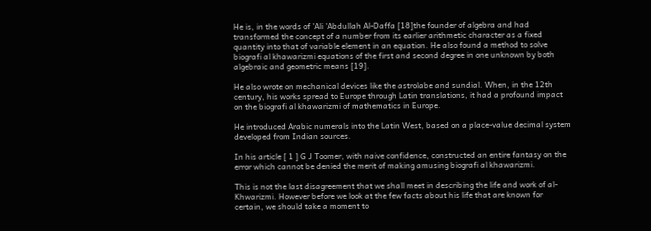He is, in the words of 'Ali 'Abdullah Al-Daffa [18]the founder of algebra and had transformed the concept of a number from its earlier arithmetic character as a fixed quantity into that of variable element in an equation. He also found a method to solve biografi al khawarizmi equations of the first and second degree in one unknown by both algebraic and geometric means [19].

He also wrote on mechanical devices like the astrolabe and sundial. When, in the 12th century, his works spread to Europe through Latin translations, it had a profound impact on the biografi al khawarizmi of mathematics in Europe.

He introduced Arabic numerals into the Latin West, based on a place-value decimal system developed from Indian sources.

In his article [ 1 ] G J Toomer, with naive confidence, constructed an entire fantasy on the error which cannot be denied the merit of making amusing biografi al khawarizmi.

This is not the last disagreement that we shall meet in describing the life and work of al-Khwarizmi. However before we look at the few facts about his life that are known for certain, we should take a moment to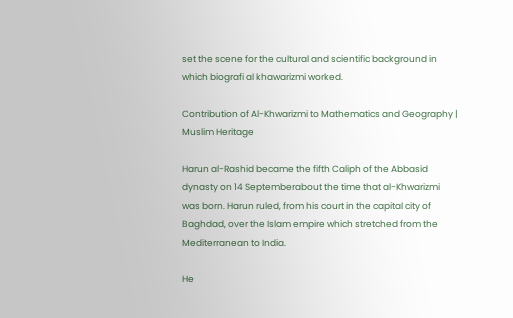set the scene for the cultural and scientific background in which biografi al khawarizmi worked.

Contribution of Al-Khwarizmi to Mathematics and Geography | Muslim Heritage

Harun al-Rashid became the fifth Caliph of the Abbasid dynasty on 14 Septemberabout the time that al-Khwarizmi was born. Harun ruled, from his court in the capital city of Baghdad, over the Islam empire which stretched from the Mediterranean to India.

He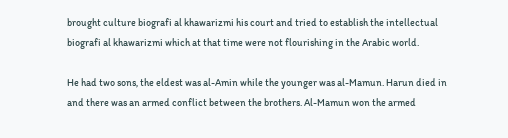brought culture biografi al khawarizmi his court and tried to establish the intellectual biografi al khawarizmi which at that time were not flourishing in the Arabic world.

He had two sons, the eldest was al-Amin while the younger was al-Mamun. Harun died in and there was an armed conflict between the brothers. Al-Mamun won the armed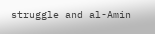struggle and al-Amin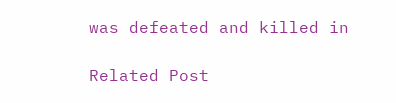was defeated and killed in

Related Post